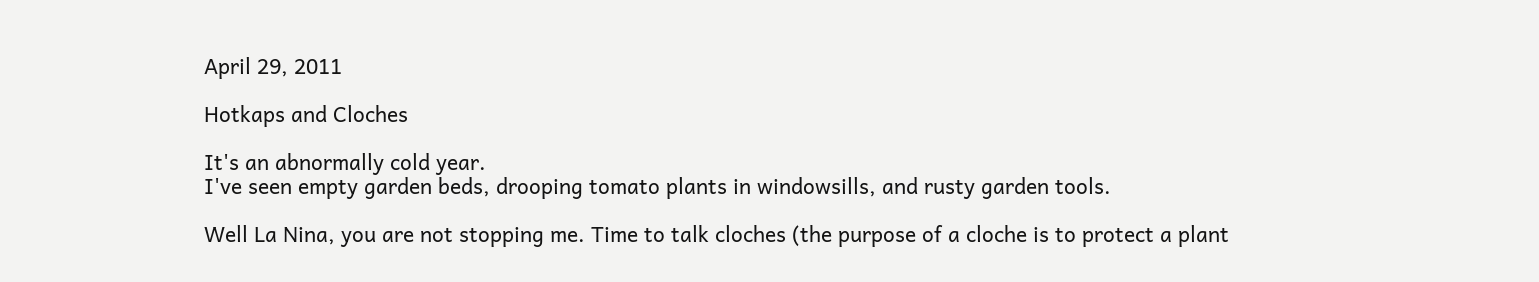April 29, 2011

Hotkaps and Cloches

It's an abnormally cold year.
I've seen empty garden beds, drooping tomato plants in windowsills, and rusty garden tools.

Well La Nina, you are not stopping me. Time to talk cloches (the purpose of a cloche is to protect a plant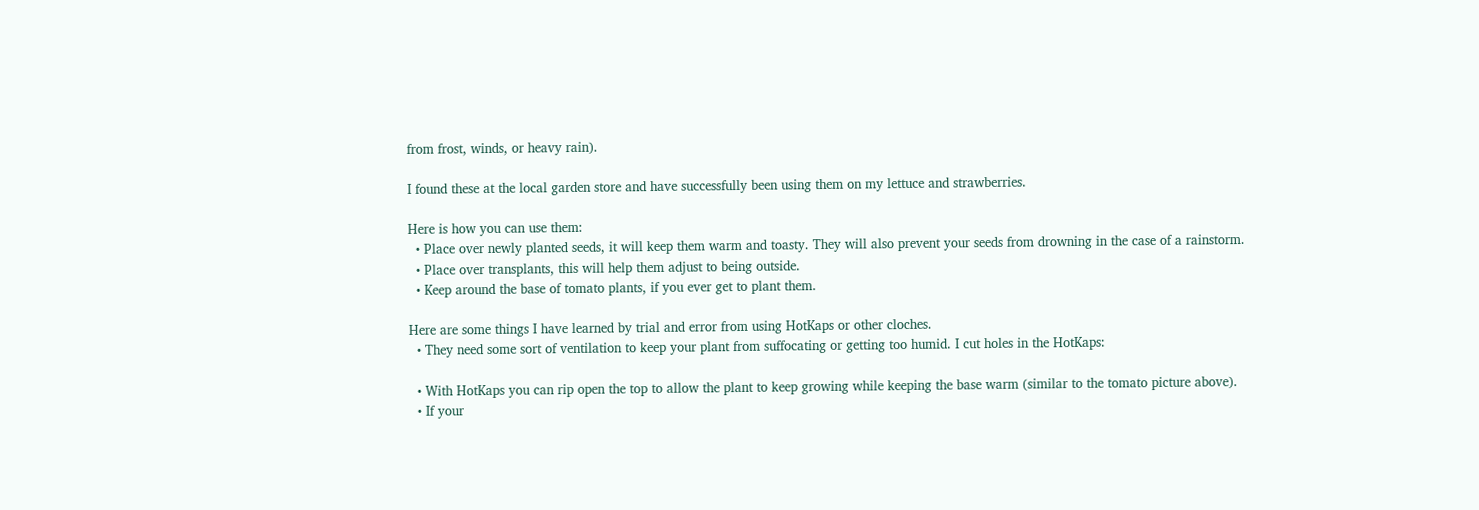from frost, winds, or heavy rain).

I found these at the local garden store and have successfully been using them on my lettuce and strawberries.

Here is how you can use them:
  • Place over newly planted seeds, it will keep them warm and toasty. They will also prevent your seeds from drowning in the case of a rainstorm.
  • Place over transplants, this will help them adjust to being outside.
  • Keep around the base of tomato plants, if you ever get to plant them.

Here are some things I have learned by trial and error from using HotKaps or other cloches.
  • They need some sort of ventilation to keep your plant from suffocating or getting too humid. I cut holes in the HotKaps:

  • With HotKaps you can rip open the top to allow the plant to keep growing while keeping the base warm (similar to the tomato picture above).
  • If your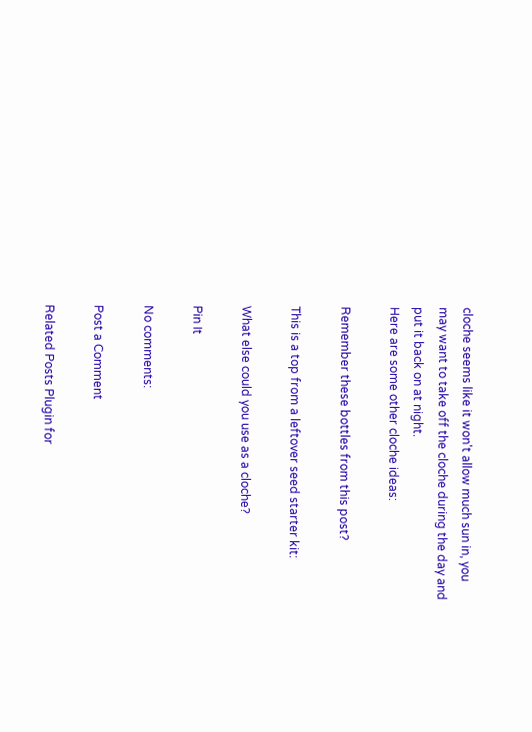cloche seems like it won't allow much sun in, you may want to take off the cloche during the day and put it back on at night.
Here are some other cloche ideas:

Remember these bottles from this post?

This is a top from a leftover seed starter kit:

What else could you use as a cloche?

Pin It

No comments:

Post a Comment

Related Posts Plugin for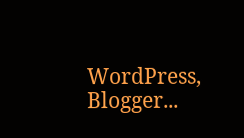WordPress, Blogger...